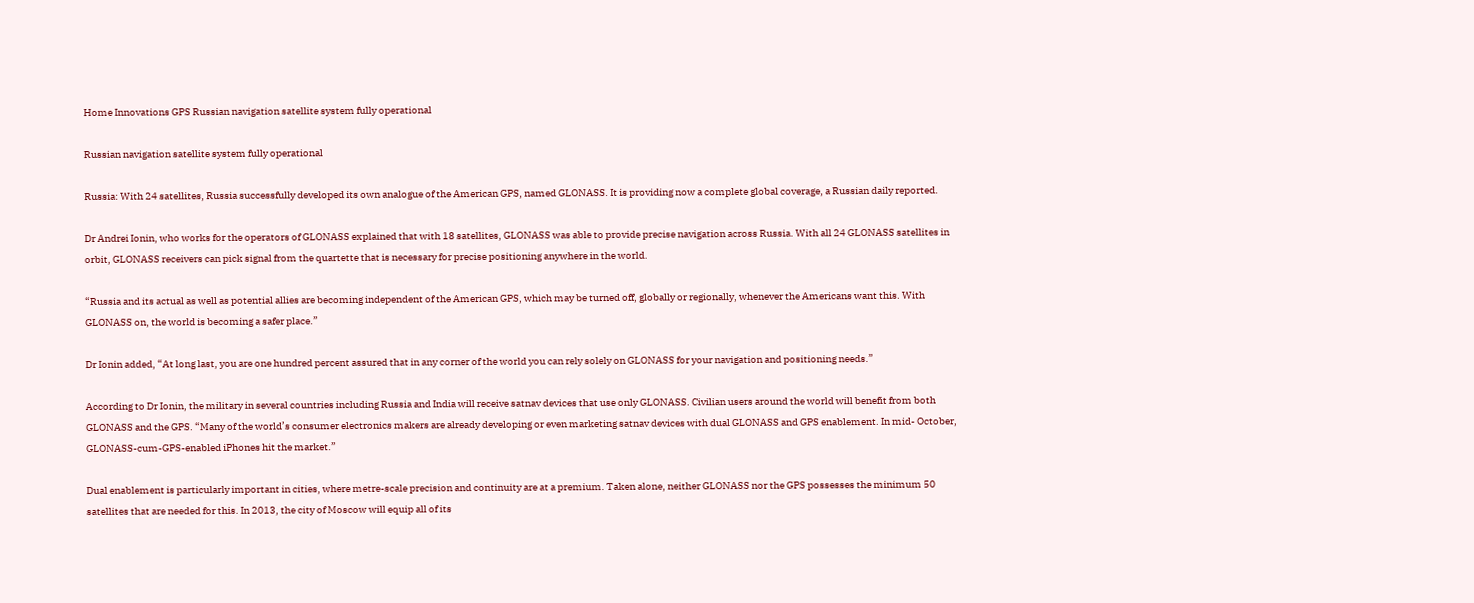Home Innovations GPS Russian navigation satellite system fully operational

Russian navigation satellite system fully operational

Russia: With 24 satellites, Russia successfully developed its own analogue of the American GPS, named GLONASS. It is providing now a complete global coverage, a Russian daily reported.

Dr Andrei Ionin, who works for the operators of GLONASS explained that with 18 satellites, GLONASS was able to provide precise navigation across Russia. With all 24 GLONASS satellites in orbit, GLONASS receivers can pick signal from the quartette that is necessary for precise positioning anywhere in the world.

“Russia and its actual as well as potential allies are becoming independent of the American GPS, which may be turned off, globally or regionally, whenever the Americans want this. With GLONASS on, the world is becoming a safer place.”

Dr Ionin added, “At long last, you are one hundred percent assured that in any corner of the world you can rely solely on GLONASS for your navigation and positioning needs.”

According to Dr Ionin, the military in several countries including Russia and India will receive satnav devices that use only GLONASS. Civilian users around the world will benefit from both GLONASS and the GPS. “Many of the world’s consumer electronics makers are already developing or even marketing satnav devices with dual GLONASS and GPS enablement. In mid- October, GLONASS-cum-GPS-enabled iPhones hit the market.”

Dual enablement is particularly important in cities, where metre-scale precision and continuity are at a premium. Taken alone, neither GLONASS nor the GPS possesses the minimum 50 satellites that are needed for this. In 2013, the city of Moscow will equip all of its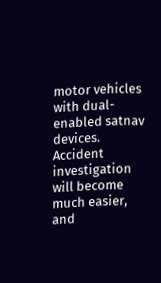motor vehicles with dual-enabled satnav devices. Accident investigation will become much easier, and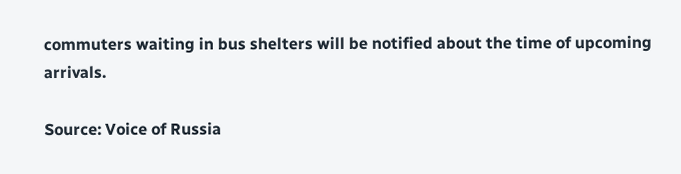commuters waiting in bus shelters will be notified about the time of upcoming arrivals.

Source: Voice of Russia